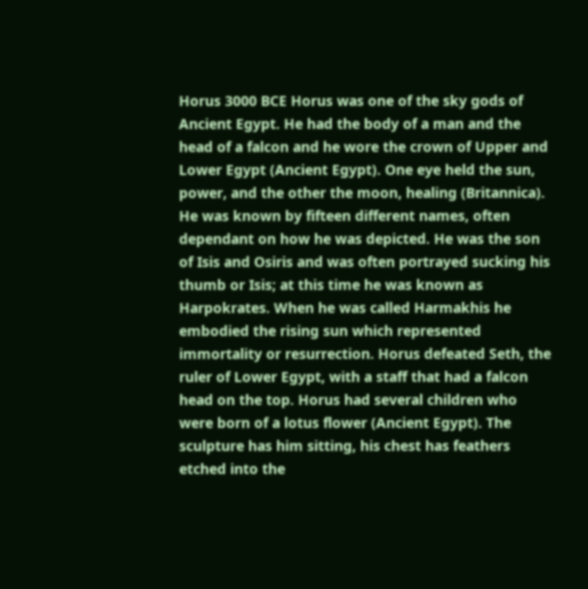Horus 3000 BCE Horus was one of the sky gods of Ancient Egypt. He had the body of a man and the head of a falcon and he wore the crown of Upper and Lower Egypt (Ancient Egypt). One eye held the sun, power, and the other the moon, healing (Britannica). He was known by fifteen different names, often dependant on how he was depicted. He was the son of Isis and Osiris and was often portrayed sucking his thumb or Isis; at this time he was known as Harpokrates. When he was called Harmakhis he embodied the rising sun which represented immortality or resurrection. Horus defeated Seth, the ruler of Lower Egypt, with a staff that had a falcon head on the top. Horus had several children who were born of a lotus flower (Ancient Egypt). The sculpture has him sitting, his chest has feathers etched into the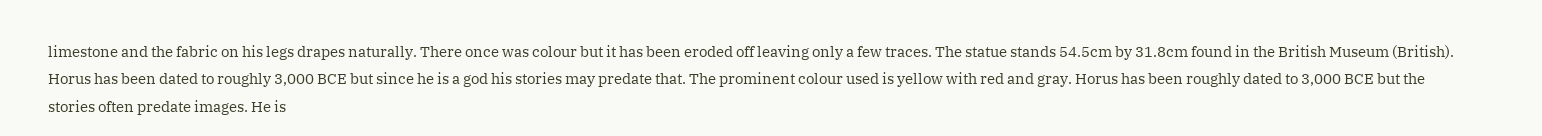limestone and the fabric on his legs drapes naturally. There once was colour but it has been eroded off leaving only a few traces. The statue stands 54.5cm by 31.8cm found in the British Museum (British). Horus has been dated to roughly 3,000 BCE but since he is a god his stories may predate that. The prominent colour used is yellow with red and gray. Horus has been roughly dated to 3,000 BCE but the stories often predate images. He is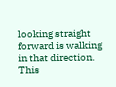looking straight forward is walking in that direction. This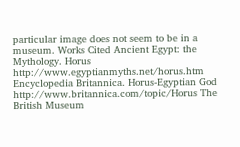particular image does not seem to be in a museum. Works Cited Ancient Egypt: the Mythology. Horus http://www.egyptianmyths.net/horus.htm Encyclopedia Britannica. Horus-Egyptian God http://www.britannica.com/topic/Horus The British Museum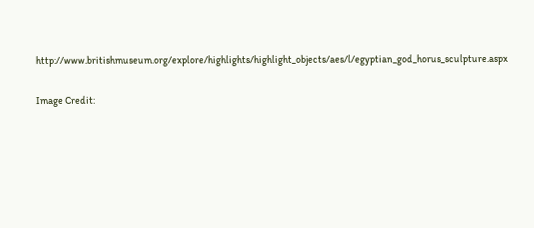http://www.britishmuseum.org/explore/highlights/highlight_objects/aes/l/egyptian_god_horus_sculpture.aspx

Image Credit: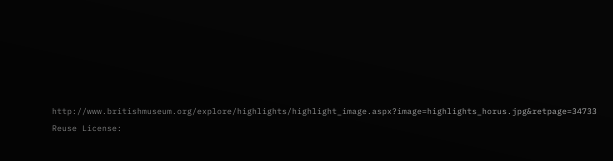http://www.britishmuseum.org/explore/highlights/highlight_image.aspx?image=highlights_horus.jpg&retpage=34733
Reuse License: